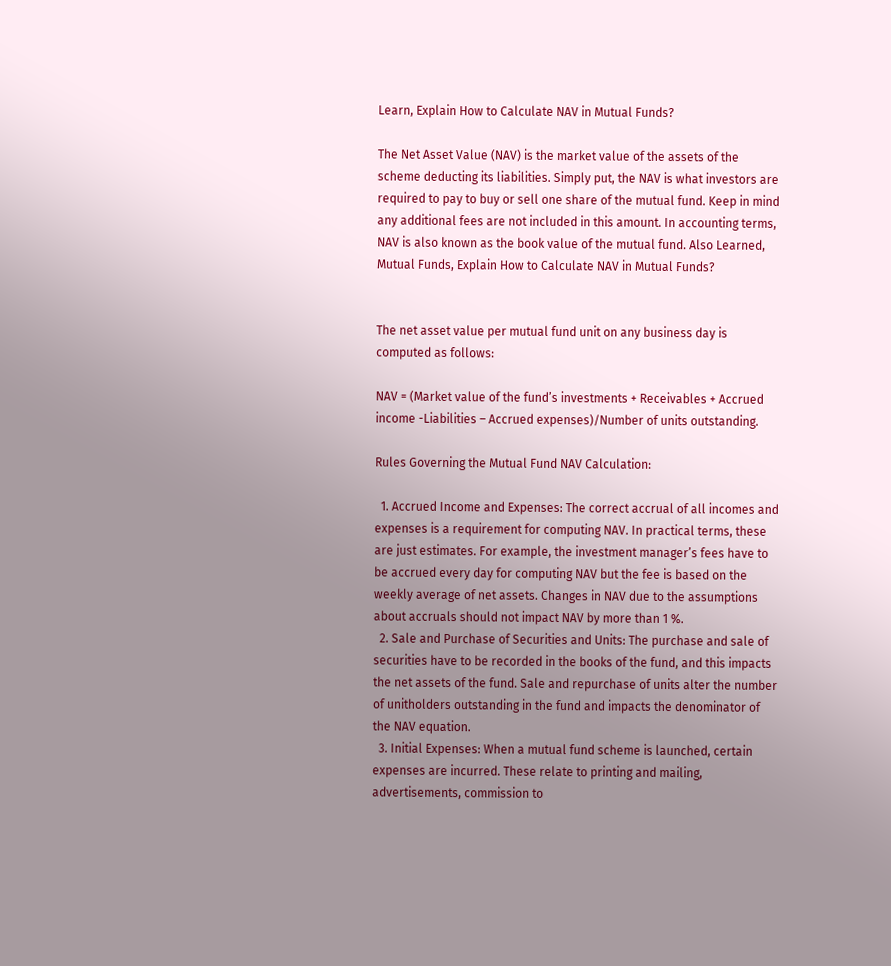Learn, Explain How to Calculate NAV in Mutual Funds?

The Net Asset Value (NAV) is the market value of the assets of the scheme deducting its liabilities. Simply put, the NAV is what investors are required to pay to buy or sell one share of the mutual fund. Keep in mind any additional fees are not included in this amount. In accounting terms, NAV is also known as the book value of the mutual fund. Also Learned, Mutual Funds, Explain How to Calculate NAV in Mutual Funds?


The net asset value per mutual fund unit on any business day is computed as follows:

NAV = (Market value of the fund’s investments + Receivables + Accrued income -Liabilities – Accrued expenses)/Number of units outstanding.

Rules Governing the Mutual Fund NAV Calculation:

  1. Accrued Income and Expenses: The correct accrual of all incomes and expenses is a requirement for computing NAV. In practical terms, these are just estimates. For example, the investment manager’s fees have to be accrued every day for computing NAV but the fee is based on the weekly average of net assets. Changes in NAV due to the assumptions about accruals should not impact NAV by more than 1 %.
  2. Sale and Purchase of Securities and Units: The purchase and sale of securities have to be recorded in the books of the fund, and this impacts the net assets of the fund. Sale and repurchase of units alter the number of unitholders outstanding in the fund and impacts the denominator of the NAV equation.
  3. Initial Expenses: When a mutual fund scheme is launched, certain expenses are incurred. These relate to printing and mailing, advertisements, commission to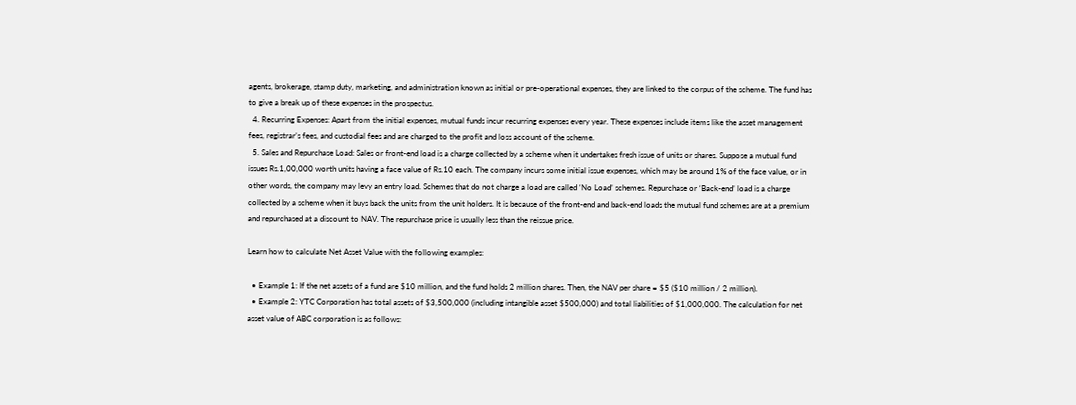agents, brokerage, stamp duty, marketing, and administration known as initial or pre-operational expenses, they are linked to the corpus of the scheme. The fund has to give a break up of these expenses in the prospectus.
  4. Recurring Expenses: Apart from the initial expenses, mutual funds incur recurring expenses every year. These expenses include items like the asset management fees, registrar’s fees, and custodial fees and are charged to the profit and loss account of the scheme.
  5. Sales and Repurchase Load: Sales or front-end load is a charge collected by a scheme when it undertakes fresh issue of units or shares. Suppose a mutual fund issues Rs.1,00,000 worth units having a face value of Rs.10 each. The company incurs some initial issue expenses, which may be around 1% of the face value, or in other words, the company may levy an entry load. Schemes that do not charge a load are called ‘No Load’ schemes. Repurchase or ‘Back-end’ load is a charge collected by a scheme when it buys back the units from the unit holders. It is because of the front-end and back-end loads the mutual fund schemes are at a premium and repurchased at a discount to NAV. The repurchase price is usually less than the reissue price.

Learn how to calculate Net Asset Value with the following examples:

  • Example 1: If the net assets of a fund are $10 million, and the fund holds 2 million shares. Then, the NAV per share = $5 ($10 million / 2 million).
  • Example 2: YTC Corporation has total assets of $3,500,000 (including intangible asset $500,000) and total liabilities of $1,000,000. The calculation for net asset value of ABC corporation is as follows: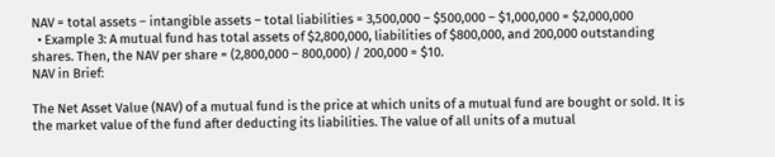NAV = total assets – intangible assets – total liabilities = 3,500,000 – $500,000 – $1,000,000 = $2,000,000
  • Example 3: A mutual fund has total assets of $2,800,000, liabilities of $800,000, and 200,000 outstanding shares. Then, the NAV per share = (2,800,000 – 800,000) / 200,000 = $10.
NAV in Brief:

The Net Asset Value (NAV) of a mutual fund is the price at which units of a mutual fund are bought or sold. It is the market value of the fund after deducting its liabilities. The value of all units of a mutual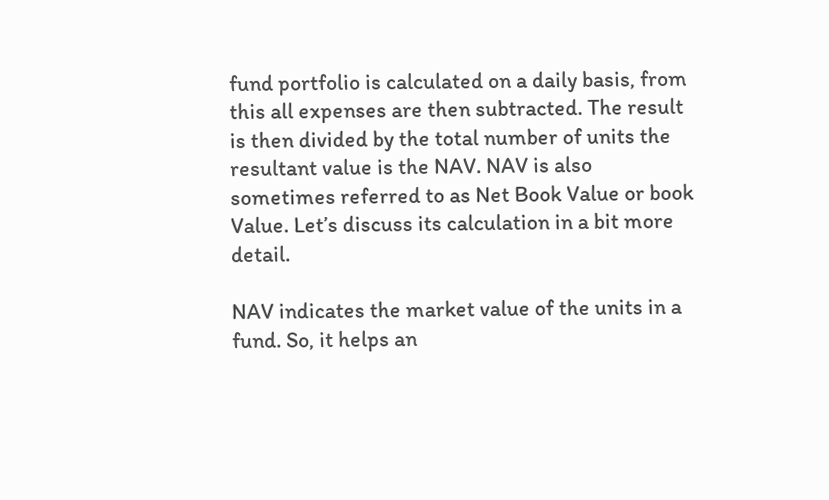fund portfolio is calculated on a daily basis, from this all expenses are then subtracted. The result is then divided by the total number of units the resultant value is the NAV. NAV is also sometimes referred to as Net Book Value or book Value. Let’s discuss its calculation in a bit more detail.

NAV indicates the market value of the units in a fund. So, it helps an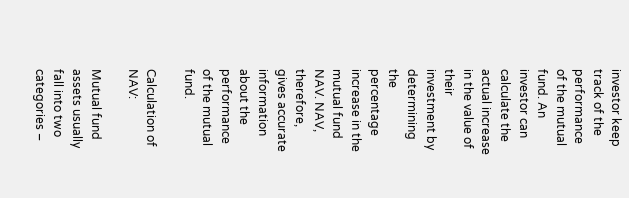investor keep track of the performance of the mutual fund. An investor can calculate the actual increase in the value of their investment by determining the percentage increase in the mutual fund NAV. NAV, therefore, gives accurate information about the performance of the mutual fund.

Calculation of NAV:

Mutual fund assets usually fall into two categories –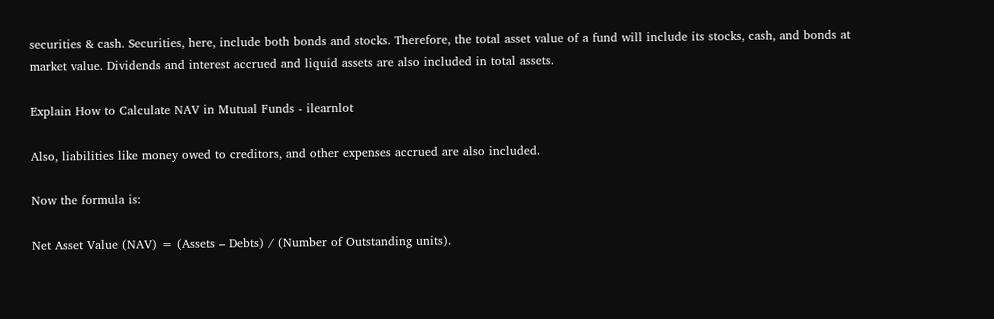securities & cash. Securities, here, include both bonds and stocks. Therefore, the total asset value of a fund will include its stocks, cash, and bonds at market value. Dividends and interest accrued and liquid assets are also included in total assets.

Explain How to Calculate NAV in Mutual Funds - ilearnlot

Also, liabilities like money owed to creditors, and other expenses accrued are also included.

Now the formula is:

Net Asset Value (NAV) = (Assets – Debts) / (Number of Outstanding units).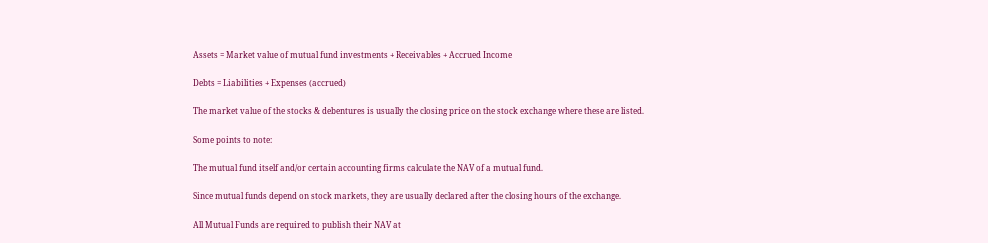Assets = Market value of mutual fund investments + Receivables + Accrued Income

Debts = Liabilities + Expenses (accrued)

The market value of the stocks & debentures is usually the closing price on the stock exchange where these are listed.

Some points to note:

The mutual fund itself and/or certain accounting firms calculate the NAV of a mutual fund.

Since mutual funds depend on stock markets, they are usually declared after the closing hours of the exchange.

All Mutual Funds are required to publish their NAV at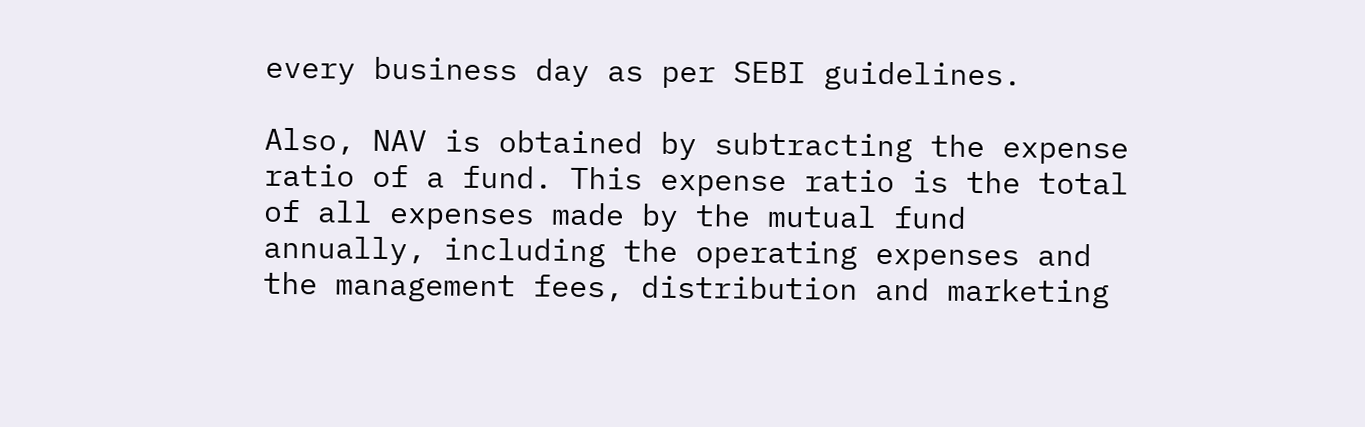every business day as per SEBI guidelines.

Also, NAV is obtained by subtracting the expense ratio of a fund. This expense ratio is the total of all expenses made by the mutual fund annually, including the operating expenses and the management fees, distribution and marketing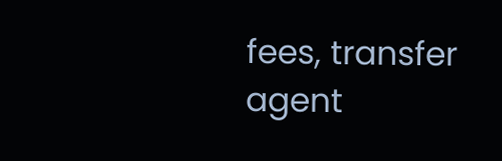fees, transfer agent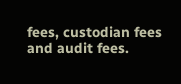fees, custodian fees and audit fees.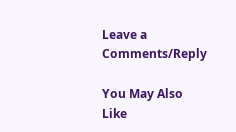Leave a Comments/Reply

You May Also Like